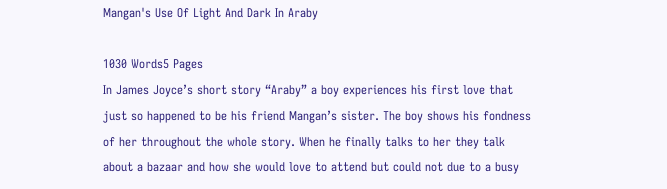Mangan's Use Of Light And Dark In Araby

1030 Words5 Pages
In James Joyce’s short story “Araby” a boy experiences his first love that just so happened to be his friend Mangan’s sister. The boy shows his fondness of her throughout the whole story. When he finally talks to her they talk about a bazaar and how she would love to attend but could not due to a busy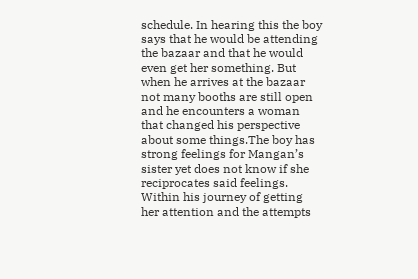schedule. In hearing this the boy says that he would be attending the bazaar and that he would even get her something. But when he arrives at the bazaar not many booths are still open and he encounters a woman that changed his perspective about some things.The boy has strong feelings for Mangan’s sister yet does not know if she reciprocates said feelings. Within his journey of getting her attention and the attempts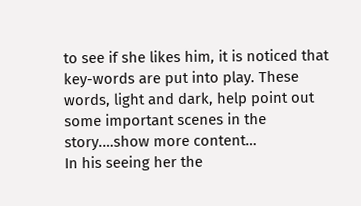to see if she likes him, it is noticed that key-words are put into play. These words, light and dark, help point out some important scenes in the story.…show more content…
In his seeing her the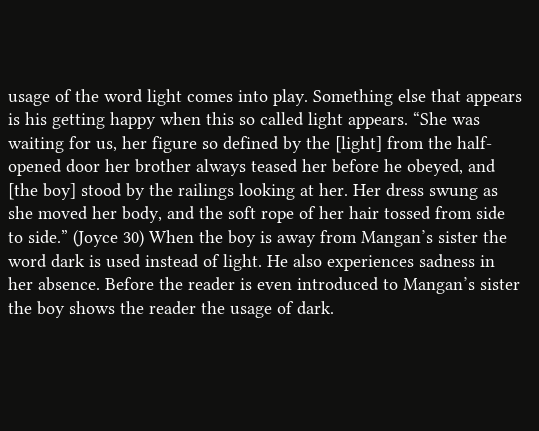usage of the word light comes into play. Something else that appears is his getting happy when this so called light appears. “She was waiting for us, her figure so defined by the [light] from the half-opened door her brother always teased her before he obeyed, and [the boy] stood by the railings looking at her. Her dress swung as she moved her body, and the soft rope of her hair tossed from side to side.” (Joyce 30) When the boy is away from Mangan’s sister the word dark is used instead of light. He also experiences sadness in her absence. Before the reader is even introduced to Mangan’s sister the boy shows the reader the usage of dark.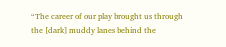“The career of our play brought us through the [dark] muddy lanes behind the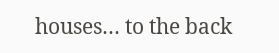houses… to the back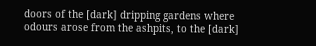doors of the [dark] dripping gardens where odours arose from the ashpits, to the [dark]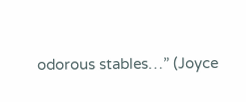odorous stables…” (Joyce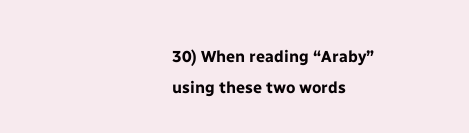30) When reading “Araby” using these two words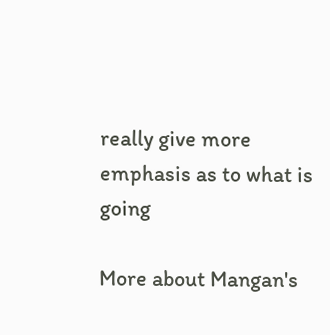really give more emphasis as to what is going

More about Mangan's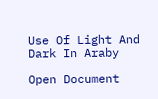Use Of Light And Dark In Araby

Open Document